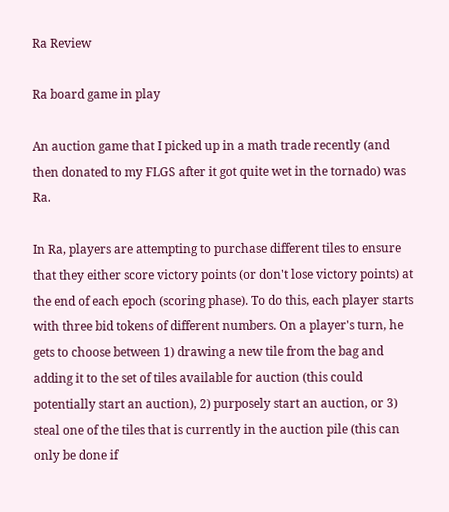Ra Review

Ra board game in play

An auction game that I picked up in a math trade recently (and then donated to my FLGS after it got quite wet in the tornado) was Ra.

In Ra, players are attempting to purchase different tiles to ensure that they either score victory points (or don't lose victory points) at the end of each epoch (scoring phase). To do this, each player starts with three bid tokens of different numbers. On a player's turn, he gets to choose between 1) drawing a new tile from the bag and adding it to the set of tiles available for auction (this could potentially start an auction), 2) purposely start an auction, or 3) steal one of the tiles that is currently in the auction pile (this can only be done if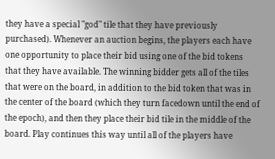they have a special "god" tile that they have previously purchased). Whenever an auction begins, the players each have one opportunity to place their bid using one of the bid tokens that they have available. The winning bidder gets all of the tiles that were on the board, in addition to the bid token that was in the center of the board (which they turn facedown until the end of the epoch), and then they place their bid tile in the middle of the board. Play continues this way until all of the players have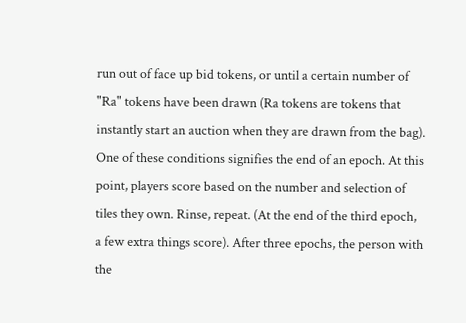run out of face up bid tokens, or until a certain number of "Ra" tokens have been drawn (Ra tokens are tokens that instantly start an auction when they are drawn from the bag). One of these conditions signifies the end of an epoch. At this point, players score based on the number and selection of tiles they own. Rinse, repeat. (At the end of the third epoch, a few extra things score). After three epochs, the person with the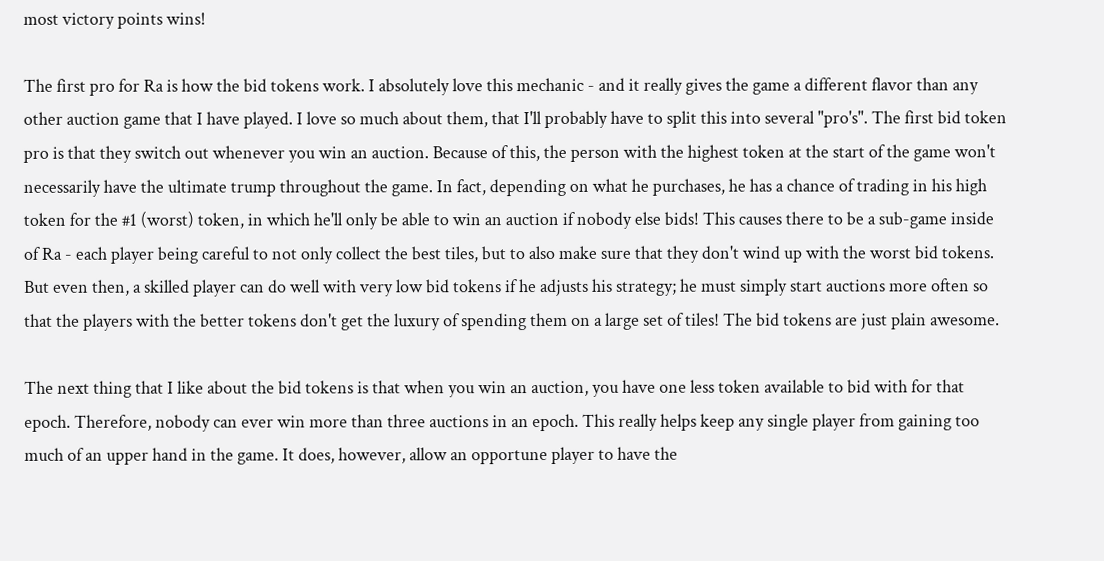most victory points wins!

The first pro for Ra is how the bid tokens work. I absolutely love this mechanic - and it really gives the game a different flavor than any other auction game that I have played. I love so much about them, that I'll probably have to split this into several "pro's". The first bid token pro is that they switch out whenever you win an auction. Because of this, the person with the highest token at the start of the game won't necessarily have the ultimate trump throughout the game. In fact, depending on what he purchases, he has a chance of trading in his high token for the #1 (worst) token, in which he'll only be able to win an auction if nobody else bids! This causes there to be a sub-game inside of Ra - each player being careful to not only collect the best tiles, but to also make sure that they don't wind up with the worst bid tokens. But even then, a skilled player can do well with very low bid tokens if he adjusts his strategy; he must simply start auctions more often so that the players with the better tokens don't get the luxury of spending them on a large set of tiles! The bid tokens are just plain awesome.

The next thing that I like about the bid tokens is that when you win an auction, you have one less token available to bid with for that epoch. Therefore, nobody can ever win more than three auctions in an epoch. This really helps keep any single player from gaining too much of an upper hand in the game. It does, however, allow an opportune player to have the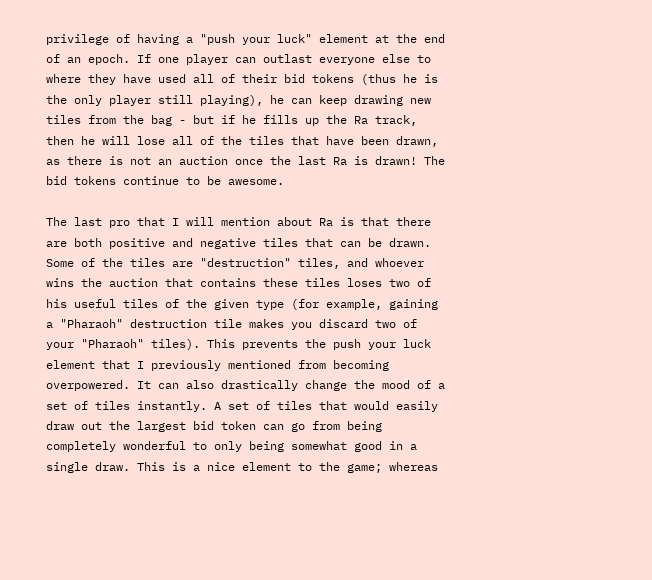privilege of having a "push your luck" element at the end of an epoch. If one player can outlast everyone else to where they have used all of their bid tokens (thus he is the only player still playing), he can keep drawing new tiles from the bag - but if he fills up the Ra track, then he will lose all of the tiles that have been drawn, as there is not an auction once the last Ra is drawn! The bid tokens continue to be awesome.

The last pro that I will mention about Ra is that there are both positive and negative tiles that can be drawn. Some of the tiles are "destruction" tiles, and whoever wins the auction that contains these tiles loses two of his useful tiles of the given type (for example, gaining a "Pharaoh" destruction tile makes you discard two of your "Pharaoh" tiles). This prevents the push your luck element that I previously mentioned from becoming overpowered. It can also drastically change the mood of a set of tiles instantly. A set of tiles that would easily draw out the largest bid token can go from being completely wonderful to only being somewhat good in a single draw. This is a nice element to the game; whereas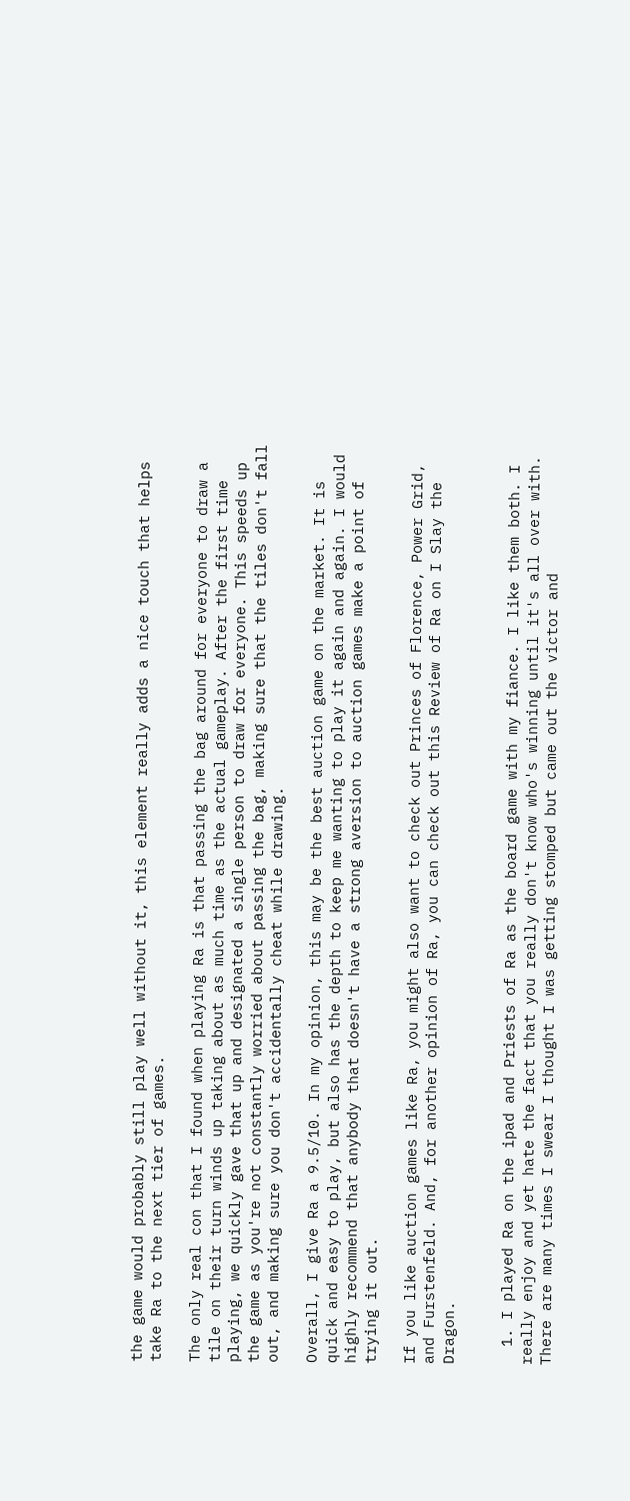the game would probably still play well without it, this element really adds a nice touch that helps take Ra to the next tier of games.

The only real con that I found when playing Ra is that passing the bag around for everyone to draw a tile on their turn winds up taking about as much time as the actual gameplay. After the first time playing, we quickly gave that up and designated a single person to draw for everyone. This speeds up the game as you're not constantly worried about passing the bag, making sure that the tiles don't fall out, and making sure you don't accidentally cheat while drawing.

Overall, I give Ra a 9.5/10. In my opinion, this may be the best auction game on the market. It is quick and easy to play, but also has the depth to keep me wanting to play it again and again. I would highly recommend that anybody that doesn't have a strong aversion to auction games make a point of trying it out.

If you like auction games like Ra, you might also want to check out Princes of Florence, Power Grid, and Furstenfeld. And, for another opinion of Ra, you can check out this Review of Ra on I Slay the Dragon.


  1. I played Ra on the ipad and Priests of Ra as the board game with my fiance. I like them both. I really enjoy and yet hate the fact that you really don't know who's winning until it's all over with. There are many times I swear I thought I was getting stomped but came out the victor and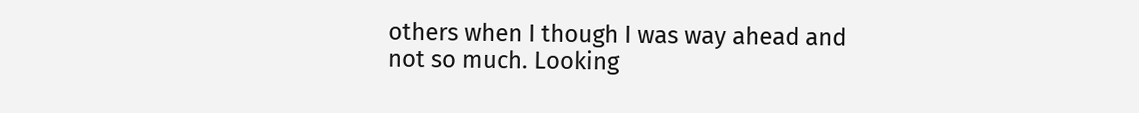others when I though I was way ahead and not so much. Looking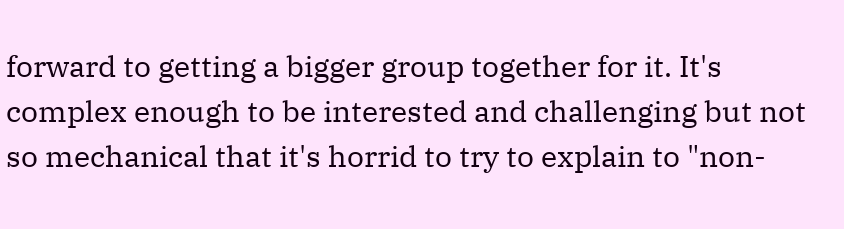forward to getting a bigger group together for it. It's complex enough to be interested and challenging but not so mechanical that it's horrid to try to explain to "non-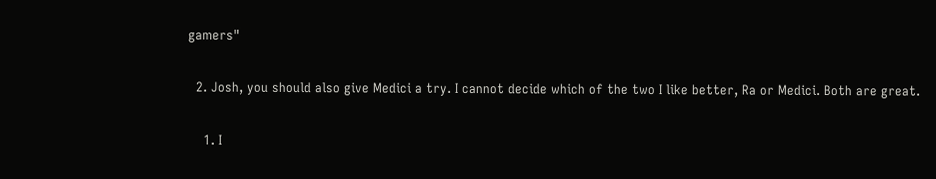gamers"

  2. Josh, you should also give Medici a try. I cannot decide which of the two I like better, Ra or Medici. Both are great.

    1. I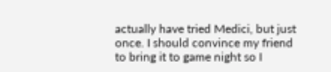actually have tried Medici, but just once. I should convince my friend to bring it to game night so I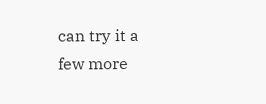can try it a few more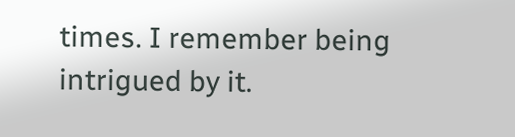times. I remember being intrigued by it.